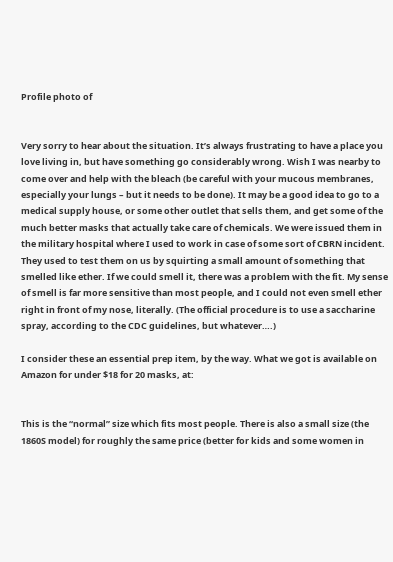Profile photo of


Very sorry to hear about the situation. It’s always frustrating to have a place you love living in, but have something go considerably wrong. Wish I was nearby to come over and help with the bleach (be careful with your mucous membranes, especially your lungs – but it needs to be done). It may be a good idea to go to a medical supply house, or some other outlet that sells them, and get some of the much better masks that actually take care of chemicals. We were issued them in the military hospital where I used to work in case of some sort of CBRN incident. They used to test them on us by squirting a small amount of something that smelled like ether. If we could smell it, there was a problem with the fit. My sense of smell is far more sensitive than most people, and I could not even smell ether right in front of my nose, literally. (The official procedure is to use a saccharine spray, according to the CDC guidelines, but whatever….)

I consider these an essential prep item, by the way. What we got is available on Amazon for under $18 for 20 masks, at:


This is the “normal” size which fits most people. There is also a small size (the 1860S model) for roughly the same price (better for kids and some women in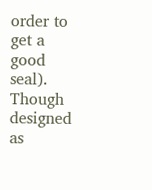order to get a good seal). Though designed as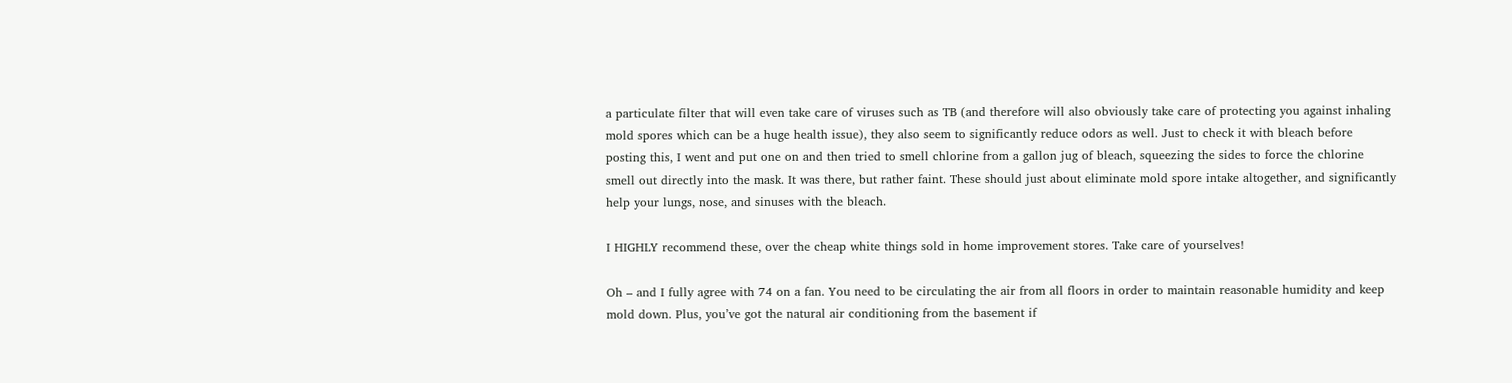a particulate filter that will even take care of viruses such as TB (and therefore will also obviously take care of protecting you against inhaling mold spores which can be a huge health issue), they also seem to significantly reduce odors as well. Just to check it with bleach before posting this, I went and put one on and then tried to smell chlorine from a gallon jug of bleach, squeezing the sides to force the chlorine smell out directly into the mask. It was there, but rather faint. These should just about eliminate mold spore intake altogether, and significantly help your lungs, nose, and sinuses with the bleach.

I HIGHLY recommend these, over the cheap white things sold in home improvement stores. Take care of yourselves!

Oh – and I fully agree with 74 on a fan. You need to be circulating the air from all floors in order to maintain reasonable humidity and keep mold down. Plus, you’ve got the natural air conditioning from the basement if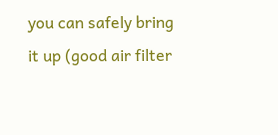you can safely bring it up (good air filter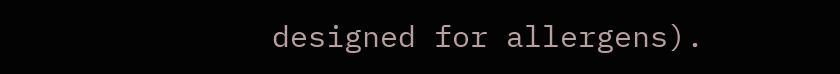designed for allergens).